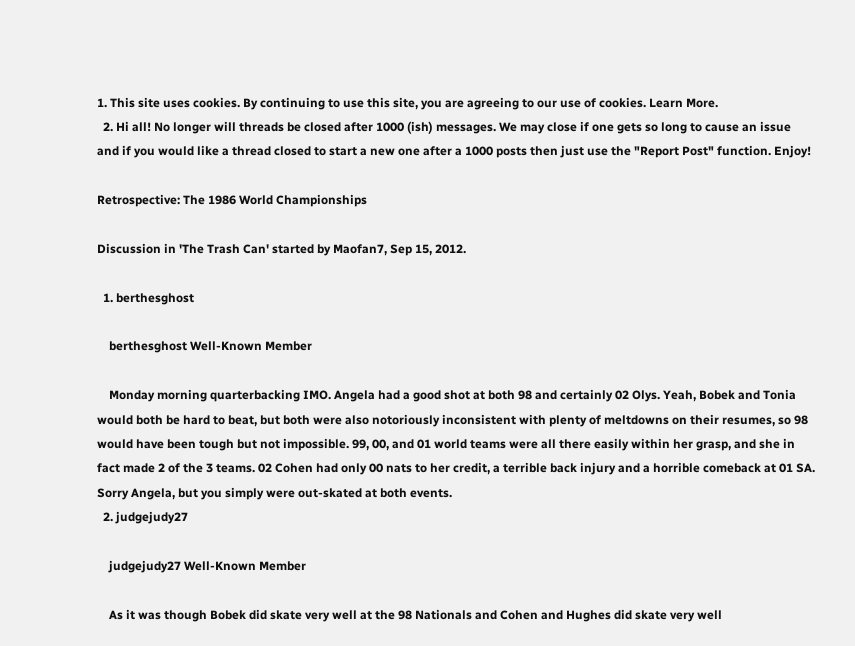1. This site uses cookies. By continuing to use this site, you are agreeing to our use of cookies. Learn More.
  2. Hi all! No longer will threads be closed after 1000 (ish) messages. We may close if one gets so long to cause an issue and if you would like a thread closed to start a new one after a 1000 posts then just use the "Report Post" function. Enjoy!

Retrospective: The 1986 World Championships

Discussion in 'The Trash Can' started by Maofan7, Sep 15, 2012.

  1. berthesghost

    berthesghost Well-Known Member

    Monday morning quarterbacking IMO. Angela had a good shot at both 98 and certainly 02 Olys. Yeah, Bobek and Tonia would both be hard to beat, but both were also notoriously inconsistent with plenty of meltdowns on their resumes, so 98 would have been tough but not impossible. 99, 00, and 01 world teams were all there easily within her grasp, and she in fact made 2 of the 3 teams. 02 Cohen had only 00 nats to her credit, a terrible back injury and a horrible comeback at 01 SA. Sorry Angela, but you simply were out-skated at both events.
  2. judgejudy27

    judgejudy27 Well-Known Member

    As it was though Bobek did skate very well at the 98 Nationals and Cohen and Hughes did skate very well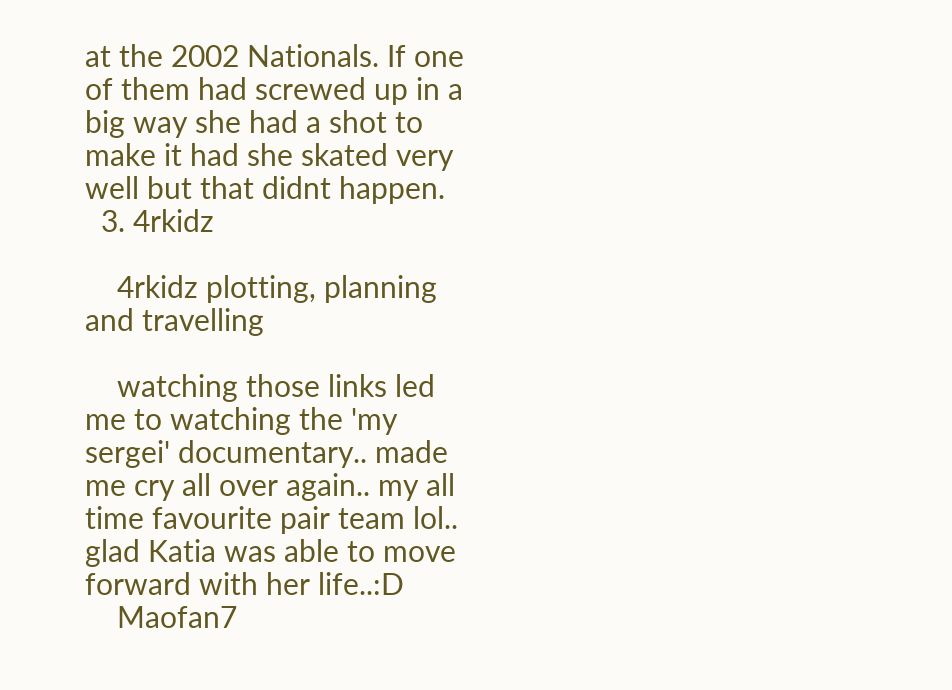at the 2002 Nationals. If one of them had screwed up in a big way she had a shot to make it had she skated very well but that didnt happen.
  3. 4rkidz

    4rkidz plotting, planning and travelling

    watching those links led me to watching the 'my sergei' documentary.. made me cry all over again.. my all time favourite pair team lol.. glad Katia was able to move forward with her life..:D
    Maofan7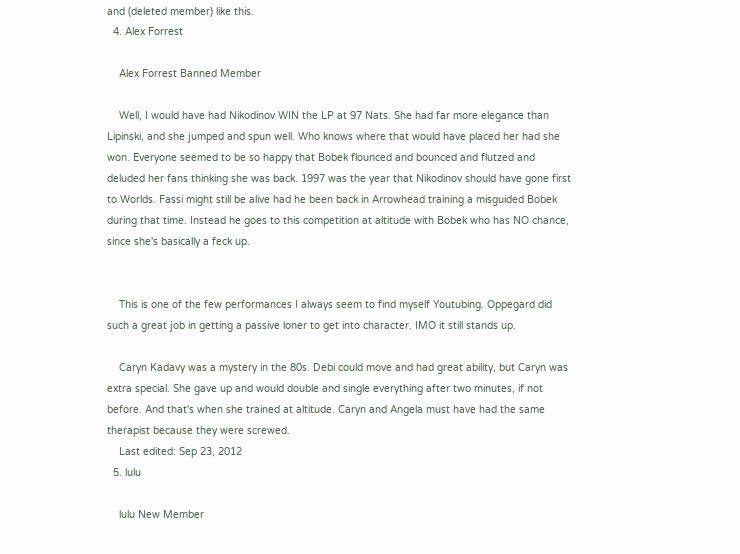and (deleted member) like this.
  4. Alex Forrest

    Alex Forrest Banned Member

    Well, I would have had Nikodinov WIN the LP at 97 Nats. She had far more elegance than Lipinski, and she jumped and spun well. Who knows where that would have placed her had she won. Everyone seemed to be so happy that Bobek flounced and bounced and flutzed and deluded her fans thinking she was back. 1997 was the year that Nikodinov should have gone first to Worlds. Fassi might still be alive had he been back in Arrowhead training a misguided Bobek during that time. Instead he goes to this competition at altitude with Bobek who has NO chance, since she's basically a feck up.


    This is one of the few performances I always seem to find myself Youtubing. Oppegard did such a great job in getting a passive loner to get into character. IMO it still stands up.

    Caryn Kadavy was a mystery in the 80s. Debi could move and had great ability, but Caryn was extra special. She gave up and would double and single everything after two minutes, if not before. And that's when she trained at altitude. Caryn and Angela must have had the same therapist because they were screwed.
    Last edited: Sep 23, 2012
  5. lulu

    lulu New Member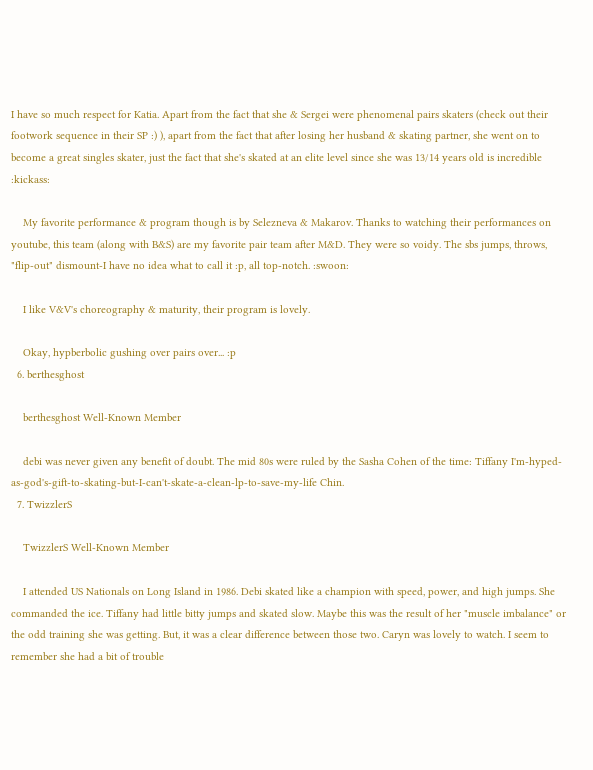I have so much respect for Katia. Apart from the fact that she & Sergei were phenomenal pairs skaters (check out their footwork sequence in their SP :) ), apart from the fact that after losing her husband & skating partner, she went on to become a great singles skater, just the fact that she's skated at an elite level since she was 13/14 years old is incredible :kickass:

    My favorite performance & program though is by Selezneva & Makarov. Thanks to watching their performances on youtube, this team (along with B&S) are my favorite pair team after M&D. They were so voidy. The sbs jumps, throws, "flip-out" dismount-I have no idea what to call it :p, all top-notch. :swoon:

    I like V&V's choreography & maturity, their program is lovely.

    Okay, hypberbolic gushing over pairs over... :p
  6. berthesghost

    berthesghost Well-Known Member

    debi was never given any benefit of doubt. The mid 80s were ruled by the Sasha Cohen of the time: Tiffany I'm-hyped-as-god's-gift-to-skating-but-I-can't-skate-a-clean-lp-to-save-my-life Chin.
  7. TwizzlerS

    TwizzlerS Well-Known Member

    I attended US Nationals on Long Island in 1986. Debi skated like a champion with speed, power, and high jumps. She commanded the ice. Tiffany had little bitty jumps and skated slow. Maybe this was the result of her "muscle imbalance" or the odd training she was getting. But, it was a clear difference between those two. Caryn was lovely to watch. I seem to remember she had a bit of trouble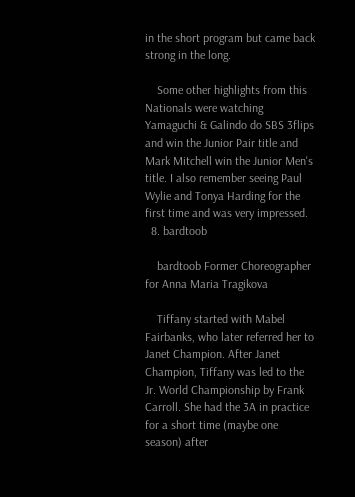in the short program but came back strong in the long.

    Some other highlights from this Nationals were watching Yamaguchi & Galindo do SBS 3flips and win the Junior Pair title and Mark Mitchell win the Junior Men's title. I also remember seeing Paul Wylie and Tonya Harding for the first time and was very impressed.
  8. bardtoob

    bardtoob Former Choreographer for Anna Maria Tragikova

    Tiffany started with Mabel Fairbanks, who later referred her to Janet Champion. After Janet Champion, Tiffany was led to the Jr. World Championship by Frank Carroll. She had the 3A in practice for a short time (maybe one season) after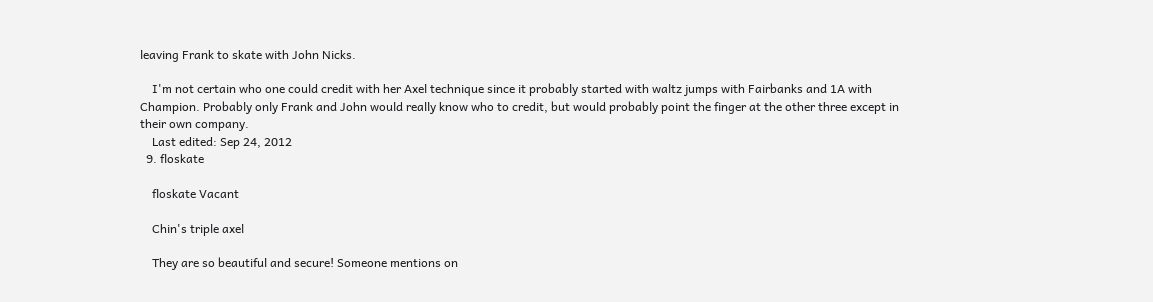leaving Frank to skate with John Nicks.

    I'm not certain who one could credit with her Axel technique since it probably started with waltz jumps with Fairbanks and 1A with Champion. Probably only Frank and John would really know who to credit, but would probably point the finger at the other three except in their own company.
    Last edited: Sep 24, 2012
  9. floskate

    floskate Vacant

    Chin's triple axel

    They are so beautiful and secure! Someone mentions on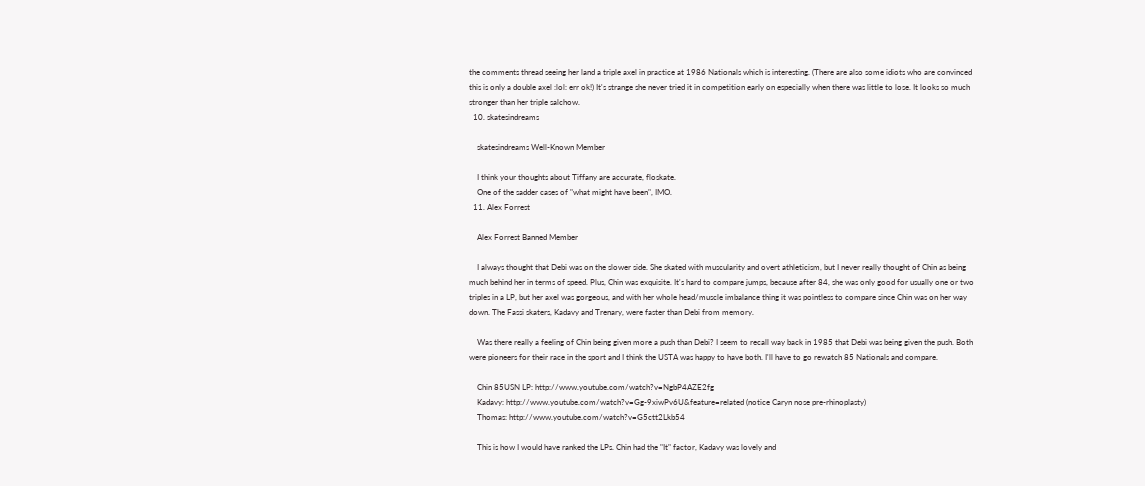the comments thread seeing her land a triple axel in practice at 1986 Nationals which is interesting. (There are also some idiots who are convinced this is only a double axel :lol: err ok!) It's strange she never tried it in competition early on especially when there was little to lose. It looks so much stronger than her triple salchow.
  10. skatesindreams

    skatesindreams Well-Known Member

    I think your thoughts about Tiffany are accurate, floskate.
    One of the sadder cases of "what might have been", IMO.
  11. Alex Forrest

    Alex Forrest Banned Member

    I always thought that Debi was on the slower side. She skated with muscularity and overt athleticism, but I never really thought of Chin as being much behind her in terms of speed. Plus, Chin was exquisite. It's hard to compare jumps, because after 84, she was only good for usually one or two triples in a LP, but her axel was gorgeous, and with her whole head/muscle imbalance thing it was pointless to compare since Chin was on her way down. The Fassi skaters, Kadavy and Trenary, were faster than Debi from memory.

    Was there really a feeling of Chin being given more a push than Debi? I seem to recall way back in 1985 that Debi was being given the push. Both were pioneers for their race in the sport and I think the USTA was happy to have both. I'll have to go rewatch 85 Nationals and compare.

    Chin 85USN LP: http://www.youtube.com/watch?v=NgbP4AZE2fg
    Kadavy: http://www.youtube.com/watch?v=Gg-9xiwPv6U&feature=related (notice Caryn nose pre-rhinoplasty)
    Thomas: http://www.youtube.com/watch?v=G5ctt2Lkb54

    This is how I would have ranked the LPs. Chin had the "It" factor, Kadavy was lovely and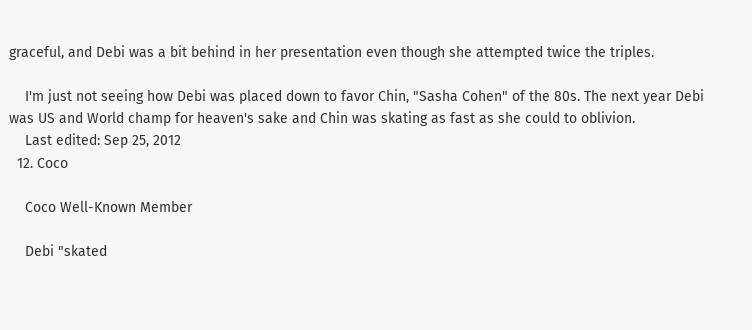graceful, and Debi was a bit behind in her presentation even though she attempted twice the triples.

    I'm just not seeing how Debi was placed down to favor Chin, "Sasha Cohen" of the 80s. The next year Debi was US and World champ for heaven's sake and Chin was skating as fast as she could to oblivion.
    Last edited: Sep 25, 2012
  12. Coco

    Coco Well-Known Member

    Debi "skated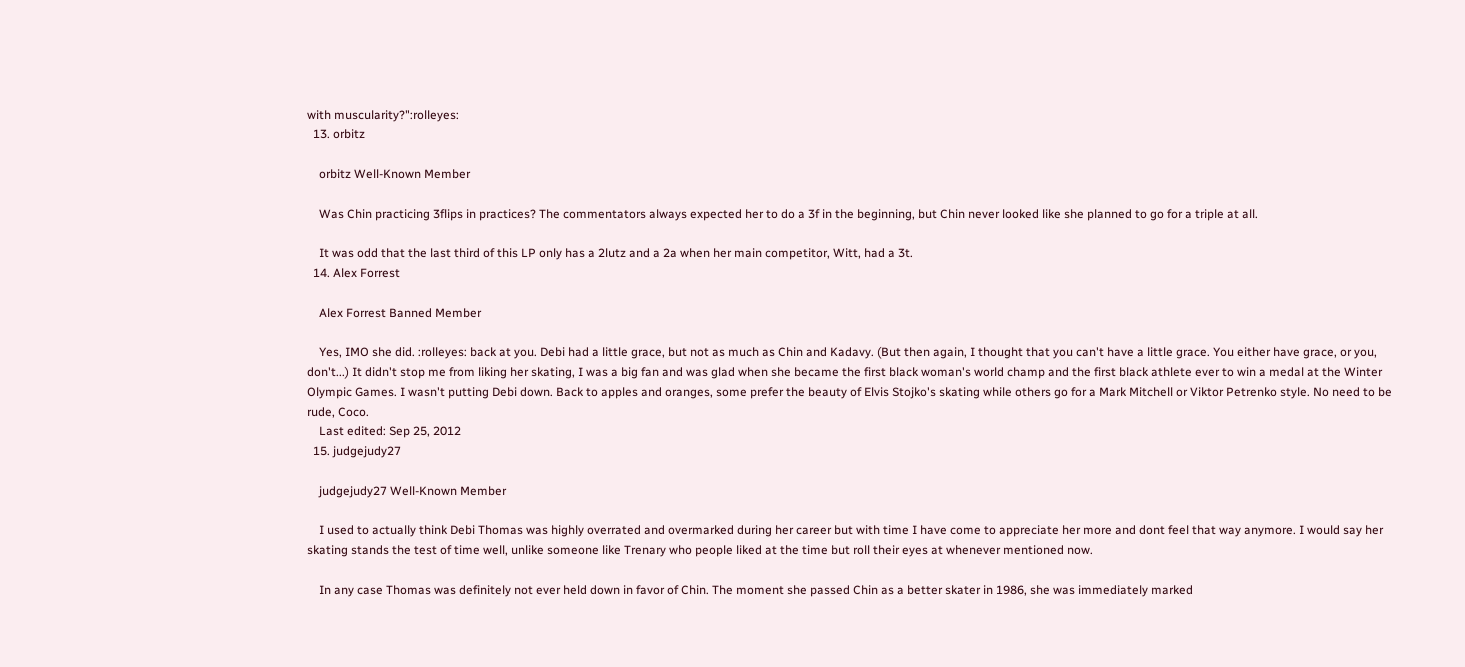with muscularity?":rolleyes:
  13. orbitz

    orbitz Well-Known Member

    Was Chin practicing 3flips in practices? The commentators always expected her to do a 3f in the beginning, but Chin never looked like she planned to go for a triple at all.

    It was odd that the last third of this LP only has a 2lutz and a 2a when her main competitor, Witt, had a 3t.
  14. Alex Forrest

    Alex Forrest Banned Member

    Yes, IMO she did. :rolleyes: back at you. Debi had a little grace, but not as much as Chin and Kadavy. (But then again, I thought that you can't have a little grace. You either have grace, or you, don't...) It didn't stop me from liking her skating, I was a big fan and was glad when she became the first black woman's world champ and the first black athlete ever to win a medal at the Winter Olympic Games. I wasn't putting Debi down. Back to apples and oranges, some prefer the beauty of Elvis Stojko's skating while others go for a Mark Mitchell or Viktor Petrenko style. No need to be rude, Coco.
    Last edited: Sep 25, 2012
  15. judgejudy27

    judgejudy27 Well-Known Member

    I used to actually think Debi Thomas was highly overrated and overmarked during her career but with time I have come to appreciate her more and dont feel that way anymore. I would say her skating stands the test of time well, unlike someone like Trenary who people liked at the time but roll their eyes at whenever mentioned now.

    In any case Thomas was definitely not ever held down in favor of Chin. The moment she passed Chin as a better skater in 1986, she was immediately marked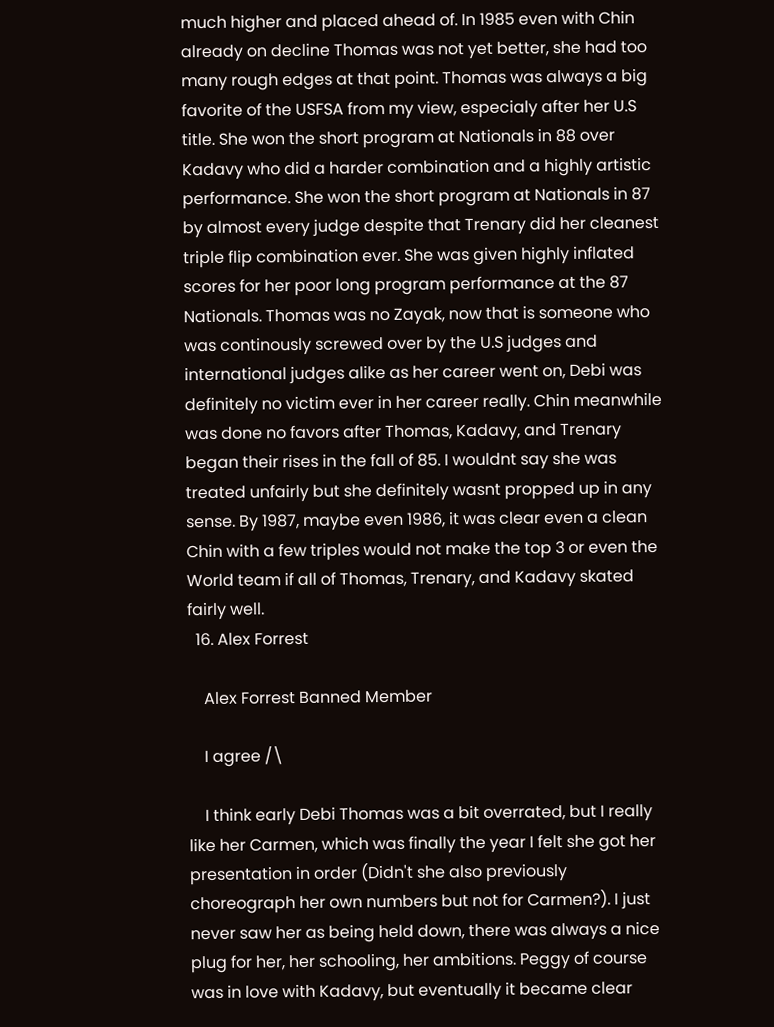much higher and placed ahead of. In 1985 even with Chin already on decline Thomas was not yet better, she had too many rough edges at that point. Thomas was always a big favorite of the USFSA from my view, especialy after her U.S title. She won the short program at Nationals in 88 over Kadavy who did a harder combination and a highly artistic performance. She won the short program at Nationals in 87 by almost every judge despite that Trenary did her cleanest triple flip combination ever. She was given highly inflated scores for her poor long program performance at the 87 Nationals. Thomas was no Zayak, now that is someone who was continously screwed over by the U.S judges and international judges alike as her career went on, Debi was definitely no victim ever in her career really. Chin meanwhile was done no favors after Thomas, Kadavy, and Trenary began their rises in the fall of 85. I wouldnt say she was treated unfairly but she definitely wasnt propped up in any sense. By 1987, maybe even 1986, it was clear even a clean Chin with a few triples would not make the top 3 or even the World team if all of Thomas, Trenary, and Kadavy skated fairly well.
  16. Alex Forrest

    Alex Forrest Banned Member

    I agree /\

    I think early Debi Thomas was a bit overrated, but I really like her Carmen, which was finally the year I felt she got her presentation in order (Didn't she also previously choreograph her own numbers but not for Carmen?). I just never saw her as being held down, there was always a nice plug for her, her schooling, her ambitions. Peggy of course was in love with Kadavy, but eventually it became clear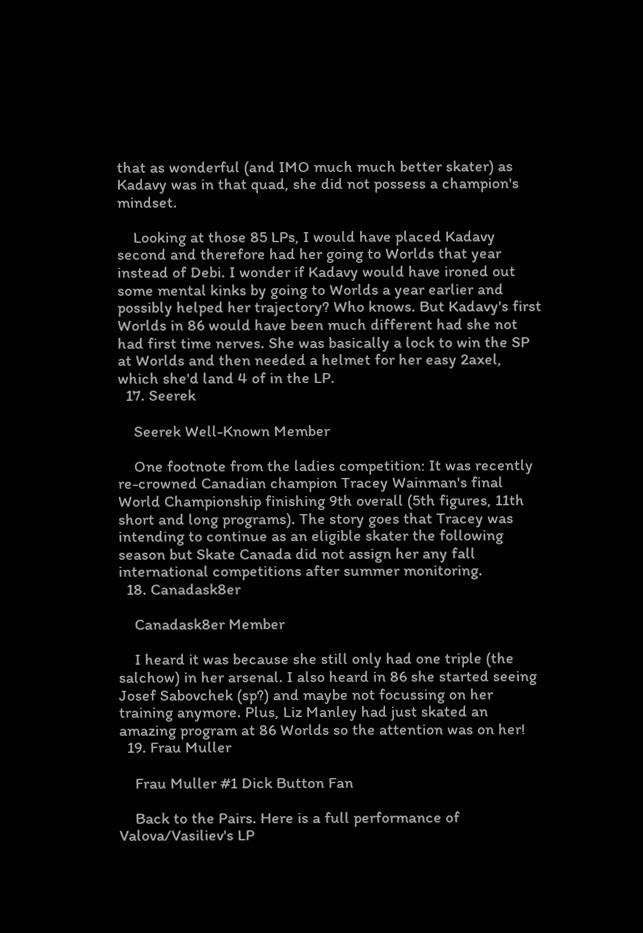that as wonderful (and IMO much much better skater) as Kadavy was in that quad, she did not possess a champion's mindset.

    Looking at those 85 LPs, I would have placed Kadavy second and therefore had her going to Worlds that year instead of Debi. I wonder if Kadavy would have ironed out some mental kinks by going to Worlds a year earlier and possibly helped her trajectory? Who knows. But Kadavy's first Worlds in 86 would have been much different had she not had first time nerves. She was basically a lock to win the SP at Worlds and then needed a helmet for her easy 2axel, which she'd land 4 of in the LP.
  17. Seerek

    Seerek Well-Known Member

    One footnote from the ladies competition: It was recently re-crowned Canadian champion Tracey Wainman's final World Championship finishing 9th overall (5th figures, 11th short and long programs). The story goes that Tracey was intending to continue as an eligible skater the following season but Skate Canada did not assign her any fall international competitions after summer monitoring.
  18. Canadask8er

    Canadask8er Member

    I heard it was because she still only had one triple (the salchow) in her arsenal. I also heard in 86 she started seeing Josef Sabovchek (sp?) and maybe not focussing on her training anymore. Plus, Liz Manley had just skated an amazing program at 86 Worlds so the attention was on her!
  19. Frau Muller

    Frau Muller #1 Dick Button Fan

    Back to the Pairs. Here is a full performance of Valova/Vasiliev's LP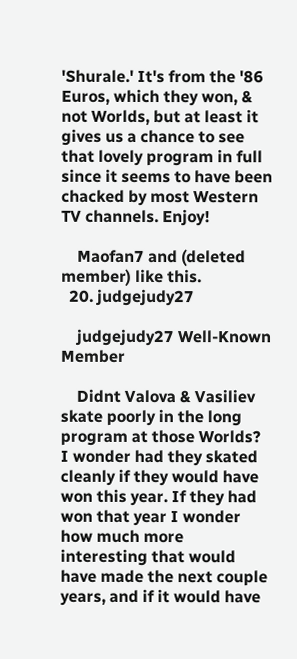'Shurale.' It's from the '86 Euros, which they won, & not Worlds, but at least it gives us a chance to see that lovely program in full since it seems to have been chacked by most Western TV channels. Enjoy!

    Maofan7 and (deleted member) like this.
  20. judgejudy27

    judgejudy27 Well-Known Member

    Didnt Valova & Vasiliev skate poorly in the long program at those Worlds? I wonder had they skated cleanly if they would have won this year. If they had won that year I wonder how much more interesting that would have made the next couple years, and if it would have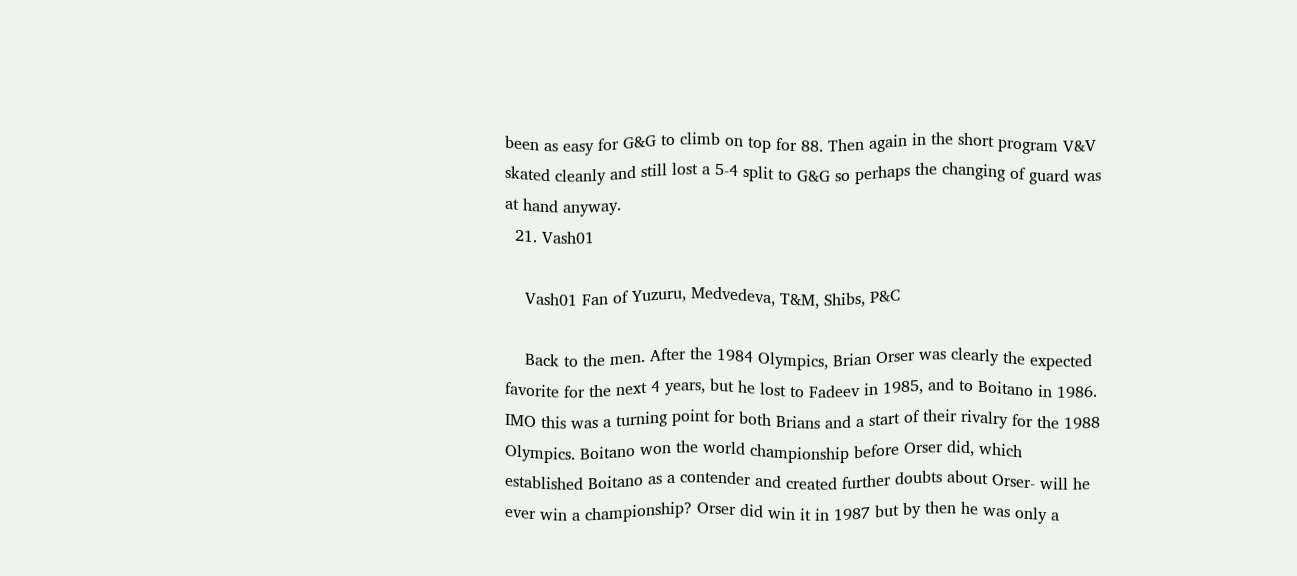been as easy for G&G to climb on top for 88. Then again in the short program V&V skated cleanly and still lost a 5-4 split to G&G so perhaps the changing of guard was at hand anyway.
  21. Vash01

    Vash01 Fan of Yuzuru, Medvedeva, T&M, Shibs, P&C

    Back to the men. After the 1984 Olympics, Brian Orser was clearly the expected favorite for the next 4 years, but he lost to Fadeev in 1985, and to Boitano in 1986. IMO this was a turning point for both Brians and a start of their rivalry for the 1988 Olympics. Boitano won the world championship before Orser did, which established Boitano as a contender and created further doubts about Orser- will he ever win a championship? Orser did win it in 1987 but by then he was only a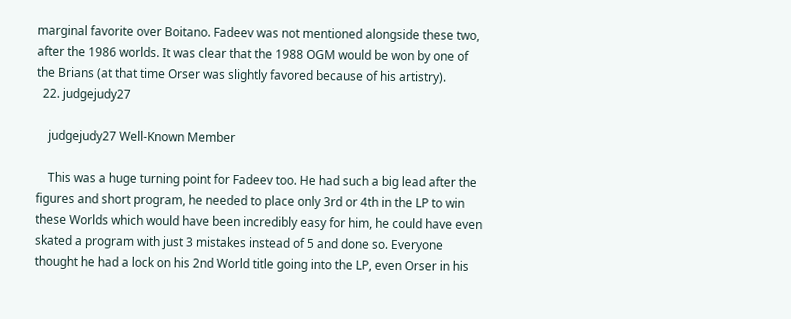marginal favorite over Boitano. Fadeev was not mentioned alongside these two, after the 1986 worlds. It was clear that the 1988 OGM would be won by one of the Brians (at that time Orser was slightly favored because of his artistry).
  22. judgejudy27

    judgejudy27 Well-Known Member

    This was a huge turning point for Fadeev too. He had such a big lead after the figures and short program, he needed to place only 3rd or 4th in the LP to win these Worlds which would have been incredibly easy for him, he could have even skated a program with just 3 mistakes instead of 5 and done so. Everyone thought he had a lock on his 2nd World title going into the LP, even Orser in his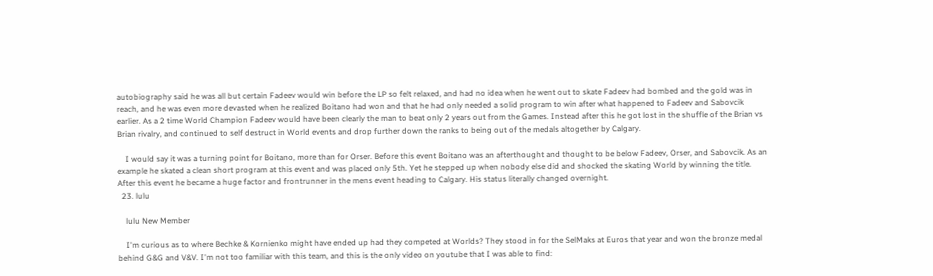autobiography said he was all but certain Fadeev would win before the LP so felt relaxed, and had no idea when he went out to skate Fadeev had bombed and the gold was in reach, and he was even more devasted when he realized Boitano had won and that he had only needed a solid program to win after what happened to Fadeev and Sabovcik earlier. As a 2 time World Champion Fadeev would have been clearly the man to beat only 2 years out from the Games. Instead after this he got lost in the shuffle of the Brian vs Brian rivalry, and continued to self destruct in World events and drop further down the ranks to being out of the medals altogether by Calgary.

    I would say it was a turning point for Boitano, more than for Orser. Before this event Boitano was an afterthought and thought to be below Fadeev, Orser, and Sabovcik. As an example he skated a clean short program at this event and was placed only 5th. Yet he stepped up when nobody else did and shocked the skating World by winning the title. After this event he became a huge factor and frontrunner in the mens event heading to Calgary. His status literally changed overnight.
  23. lulu

    lulu New Member

    I'm curious as to where Bechke & Kornienko might have ended up had they competed at Worlds? They stood in for the SelMaks at Euros that year and won the bronze medal behind G&G and V&V. I'm not too familiar with this team, and this is the only video on youtube that I was able to find: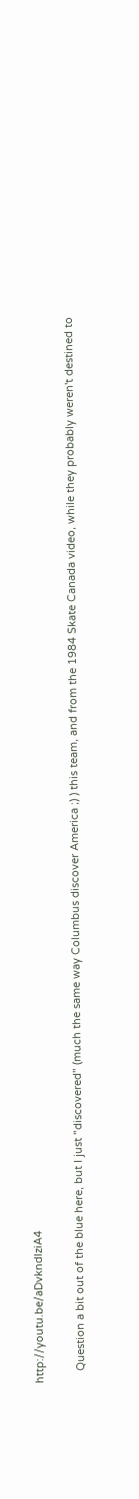http://youtu.be/aDvkndlziA4

    Question a bit out of the blue here, but I just "discovered" (much the same way Columbus discover America ;) ) this team, and from the 1984 Skate Canada video, while they probably weren't destined to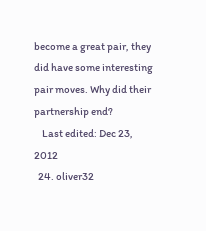become a great pair, they did have some interesting pair moves. Why did their partnership end?
    Last edited: Dec 23, 2012
  24. oliver32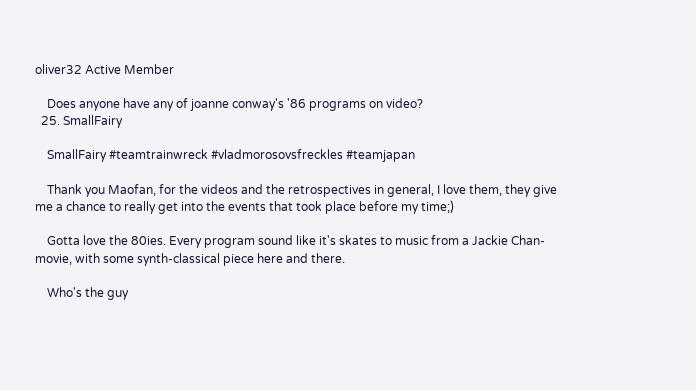oliver32 Active Member

    Does anyone have any of joanne conway's '86 programs on video?
  25. SmallFairy

    SmallFairy #teamtrainwreck #vladmorosovsfreckles #teamjapan

    Thank you Maofan, for the videos and the retrospectives in general, I love them, they give me a chance to really get into the events that took place before my time;)

    Gotta love the 80ies. Every program sound like it's skates to music from a Jackie Chan-movie, with some synth-classical piece here and there.

    Who's the guy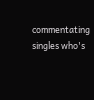commentating singles who's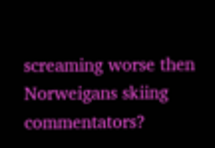screaming worse then Norweigans skiing commentators?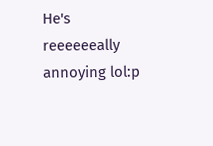He's reeeeeeally annoying lol:p